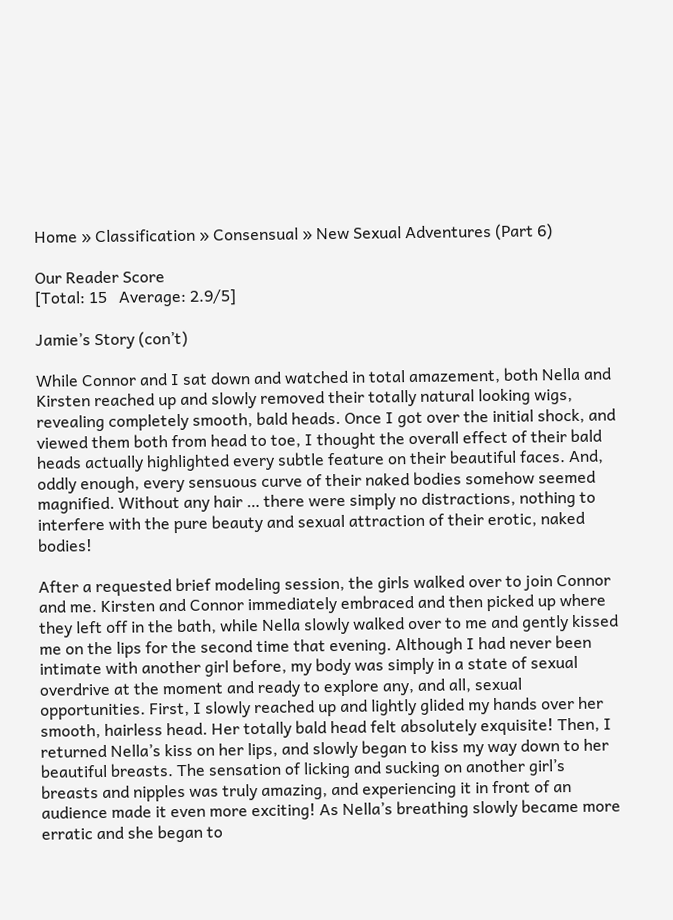Home » Classification » Consensual » New Sexual Adventures (Part 6)

Our Reader Score
[Total: 15   Average: 2.9/5]

Jamie’s Story (con’t)

While Connor and I sat down and watched in total amazement, both Nella and Kirsten reached up and slowly removed their totally natural looking wigs, revealing completely smooth, bald heads. Once I got over the initial shock, and viewed them both from head to toe, I thought the overall effect of their bald heads actually highlighted every subtle feature on their beautiful faces. And, oddly enough, every sensuous curve of their naked bodies somehow seemed magnified. Without any hair … there were simply no distractions, nothing to interfere with the pure beauty and sexual attraction of their erotic, naked bodies!

After a requested brief modeling session, the girls walked over to join Connor and me. Kirsten and Connor immediately embraced and then picked up where they left off in the bath, while Nella slowly walked over to me and gently kissed me on the lips for the second time that evening. Although I had never been intimate with another girl before, my body was simply in a state of sexual overdrive at the moment and ready to explore any, and all, sexual opportunities. First, I slowly reached up and lightly glided my hands over her smooth, hairless head. Her totally bald head felt absolutely exquisite! Then, I returned Nella’s kiss on her lips, and slowly began to kiss my way down to her beautiful breasts. The sensation of licking and sucking on another girl’s breasts and nipples was truly amazing, and experiencing it in front of an audience made it even more exciting! As Nella’s breathing slowly became more erratic and she began to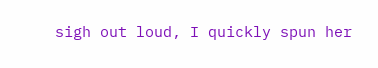sigh out loud, I quickly spun her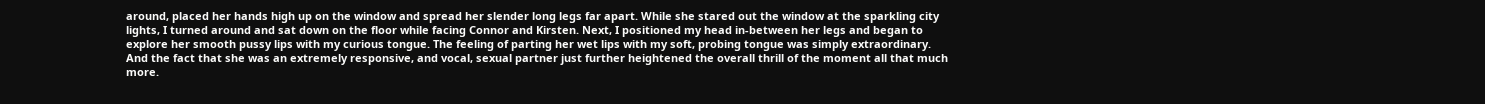around, placed her hands high up on the window and spread her slender long legs far apart. While she stared out the window at the sparkling city lights, I turned around and sat down on the floor while facing Connor and Kirsten. Next, I positioned my head in-between her legs and began to explore her smooth pussy lips with my curious tongue. The feeling of parting her wet lips with my soft, probing tongue was simply extraordinary. And the fact that she was an extremely responsive, and vocal, sexual partner just further heightened the overall thrill of the moment all that much more.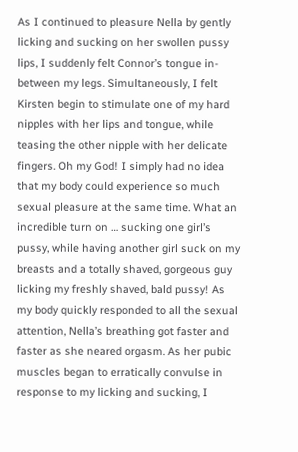As I continued to pleasure Nella by gently licking and sucking on her swollen pussy lips, I suddenly felt Connor’s tongue in-between my legs. Simultaneously, I felt Kirsten begin to stimulate one of my hard nipples with her lips and tongue, while teasing the other nipple with her delicate fingers. Oh my God! I simply had no idea that my body could experience so much sexual pleasure at the same time. What an incredible turn on … sucking one girl’s pussy, while having another girl suck on my breasts and a totally shaved, gorgeous guy licking my freshly shaved, bald pussy! As my body quickly responded to all the sexual attention, Nella’s breathing got faster and faster as she neared orgasm. As her pubic muscles began to erratically convulse in response to my licking and sucking, I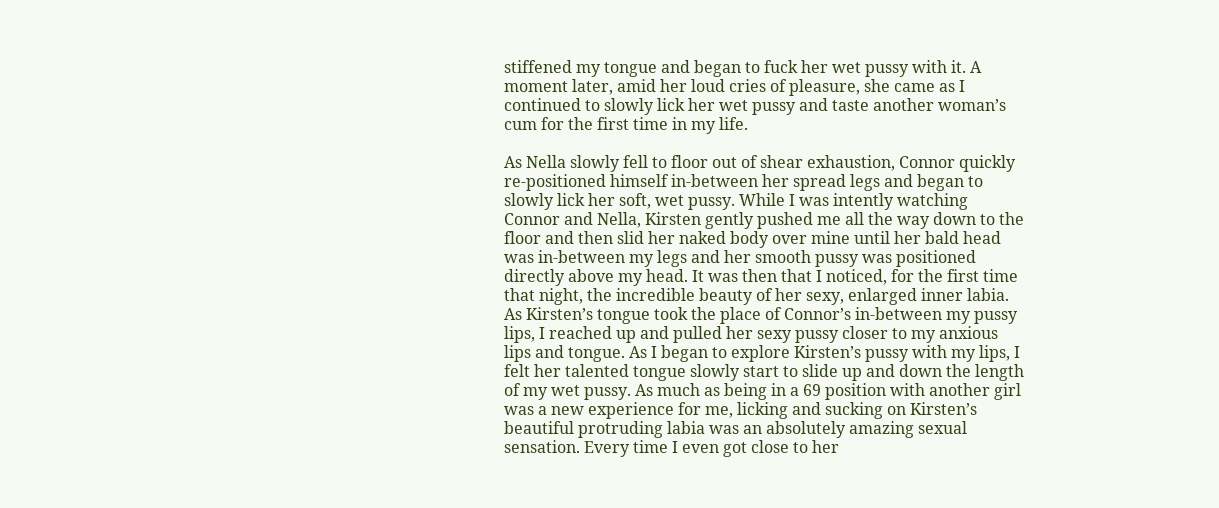stiffened my tongue and began to fuck her wet pussy with it. A moment later, amid her loud cries of pleasure, she came as I continued to slowly lick her wet pussy and taste another woman’s cum for the first time in my life.

As Nella slowly fell to floor out of shear exhaustion, Connor quickly re-positioned himself in-between her spread legs and began to slowly lick her soft, wet pussy. While I was intently watching Connor and Nella, Kirsten gently pushed me all the way down to the floor and then slid her naked body over mine until her bald head was in-between my legs and her smooth pussy was positioned directly above my head. It was then that I noticed, for the first time that night, the incredible beauty of her sexy, enlarged inner labia. As Kirsten’s tongue took the place of Connor’s in-between my pussy lips, I reached up and pulled her sexy pussy closer to my anxious lips and tongue. As I began to explore Kirsten’s pussy with my lips, I felt her talented tongue slowly start to slide up and down the length of my wet pussy. As much as being in a 69 position with another girl was a new experience for me, licking and sucking on Kirsten’s beautiful protruding labia was an absolutely amazing sexual sensation. Every time I even got close to her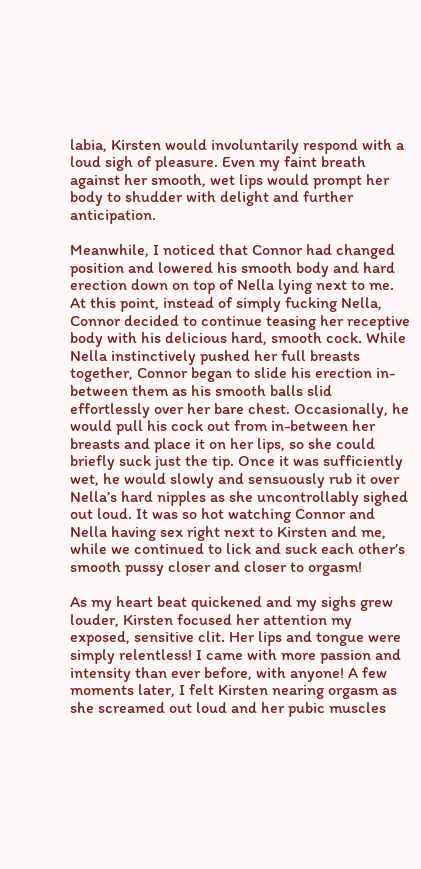labia, Kirsten would involuntarily respond with a loud sigh of pleasure. Even my faint breath against her smooth, wet lips would prompt her body to shudder with delight and further anticipation.

Meanwhile, I noticed that Connor had changed position and lowered his smooth body and hard erection down on top of Nella lying next to me. At this point, instead of simply fucking Nella, Connor decided to continue teasing her receptive body with his delicious hard, smooth cock. While Nella instinctively pushed her full breasts together, Connor began to slide his erection in-between them as his smooth balls slid effortlessly over her bare chest. Occasionally, he would pull his cock out from in-between her breasts and place it on her lips, so she could briefly suck just the tip. Once it was sufficiently wet, he would slowly and sensuously rub it over Nella’s hard nipples as she uncontrollably sighed out loud. It was so hot watching Connor and Nella having sex right next to Kirsten and me, while we continued to lick and suck each other’s smooth pussy closer and closer to orgasm!

As my heart beat quickened and my sighs grew louder, Kirsten focused her attention my exposed, sensitive clit. Her lips and tongue were simply relentless! I came with more passion and intensity than ever before, with anyone! A few moments later, I felt Kirsten nearing orgasm as she screamed out loud and her pubic muscles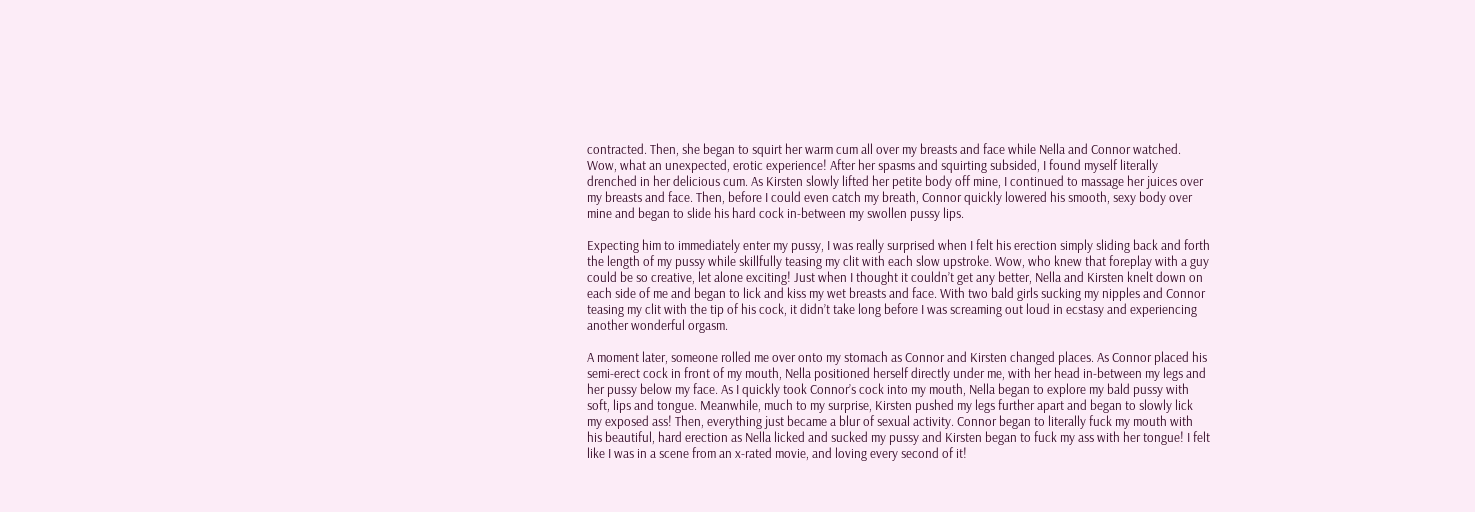contracted. Then, she began to squirt her warm cum all over my breasts and face while Nella and Connor watched. Wow, what an unexpected, erotic experience! After her spasms and squirting subsided, I found myself literally drenched in her delicious cum. As Kirsten slowly lifted her petite body off mine, I continued to massage her juices over my breasts and face. Then, before I could even catch my breath, Connor quickly lowered his smooth, sexy body over mine and began to slide his hard cock in-between my swollen pussy lips.

Expecting him to immediately enter my pussy, I was really surprised when I felt his erection simply sliding back and forth the length of my pussy while skillfully teasing my clit with each slow upstroke. Wow, who knew that foreplay with a guy could be so creative, let alone exciting! Just when I thought it couldn’t get any better, Nella and Kirsten knelt down on each side of me and began to lick and kiss my wet breasts and face. With two bald girls sucking my nipples and Connor teasing my clit with the tip of his cock, it didn’t take long before I was screaming out loud in ecstasy and experiencing another wonderful orgasm.

A moment later, someone rolled me over onto my stomach as Connor and Kirsten changed places. As Connor placed his semi-erect cock in front of my mouth, Nella positioned herself directly under me, with her head in-between my legs and her pussy below my face. As I quickly took Connor’s cock into my mouth, Nella began to explore my bald pussy with soft, lips and tongue. Meanwhile, much to my surprise, Kirsten pushed my legs further apart and began to slowly lick my exposed ass! Then, everything just became a blur of sexual activity. Connor began to literally fuck my mouth with his beautiful, hard erection as Nella licked and sucked my pussy and Kirsten began to fuck my ass with her tongue! I felt like I was in a scene from an x-rated movie, and loving every second of it!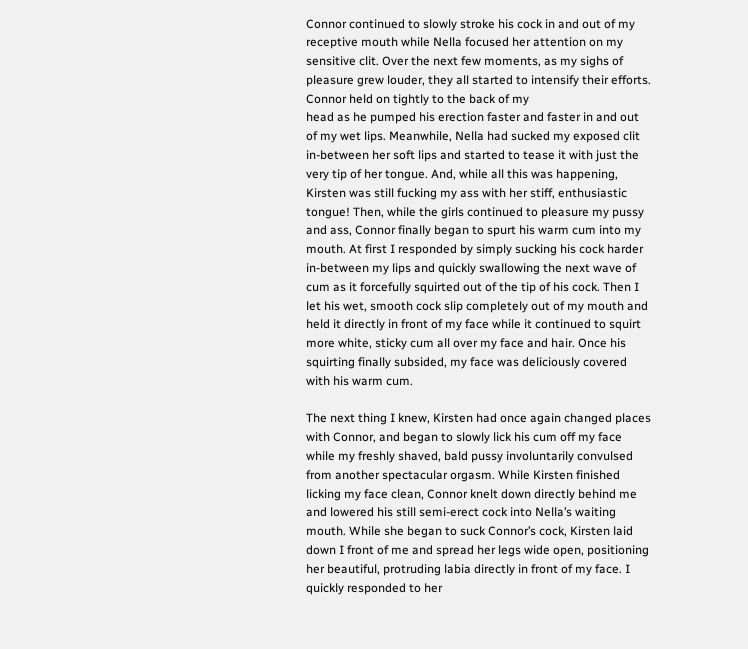Connor continued to slowly stroke his cock in and out of my receptive mouth while Nella focused her attention on my sensitive clit. Over the next few moments, as my sighs of pleasure grew louder, they all started to intensify their efforts. Connor held on tightly to the back of my
head as he pumped his erection faster and faster in and out of my wet lips. Meanwhile, Nella had sucked my exposed clit in-between her soft lips and started to tease it with just the very tip of her tongue. And, while all this was happening, Kirsten was still fucking my ass with her stiff, enthusiastic tongue! Then, while the girls continued to pleasure my pussy and ass, Connor finally began to spurt his warm cum into my mouth. At first I responded by simply sucking his cock harder in-between my lips and quickly swallowing the next wave of cum as it forcefully squirted out of the tip of his cock. Then I let his wet, smooth cock slip completely out of my mouth and held it directly in front of my face while it continued to squirt more white, sticky cum all over my face and hair. Once his squirting finally subsided, my face was deliciously covered with his warm cum.

The next thing I knew, Kirsten had once again changed places with Connor, and began to slowly lick his cum off my face while my freshly shaved, bald pussy involuntarily convulsed from another spectacular orgasm. While Kirsten finished licking my face clean, Connor knelt down directly behind me and lowered his still semi-erect cock into Nella’s waiting mouth. While she began to suck Connor’s cock, Kirsten laid down I front of me and spread her legs wide open, positioning her beautiful, protruding labia directly in front of my face. I quickly responded to her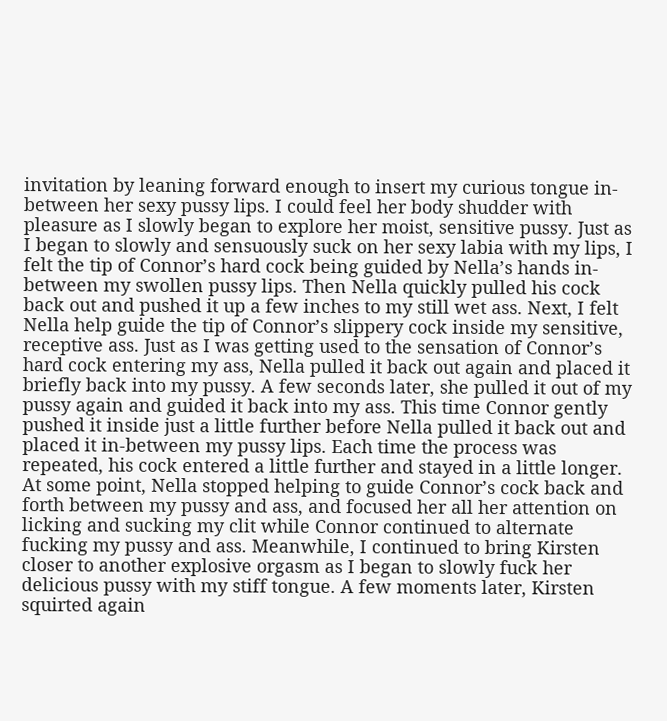invitation by leaning forward enough to insert my curious tongue in-between her sexy pussy lips. I could feel her body shudder with pleasure as I slowly began to explore her moist, sensitive pussy. Just as I began to slowly and sensuously suck on her sexy labia with my lips, I felt the tip of Connor’s hard cock being guided by Nella’s hands in-between my swollen pussy lips. Then Nella quickly pulled his cock back out and pushed it up a few inches to my still wet ass. Next, I felt Nella help guide the tip of Connor’s slippery cock inside my sensitive, receptive ass. Just as I was getting used to the sensation of Connor’s hard cock entering my ass, Nella pulled it back out again and placed it briefly back into my pussy. A few seconds later, she pulled it out of my pussy again and guided it back into my ass. This time Connor gently pushed it inside just a little further before Nella pulled it back out and placed it in-between my pussy lips. Each time the process was repeated, his cock entered a little further and stayed in a little longer. At some point, Nella stopped helping to guide Connor’s cock back and forth between my pussy and ass, and focused her all her attention on licking and sucking my clit while Connor continued to alternate fucking my pussy and ass. Meanwhile, I continued to bring Kirsten closer to another explosive orgasm as I began to slowly fuck her delicious pussy with my stiff tongue. A few moments later, Kirsten squirted again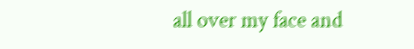all over my face and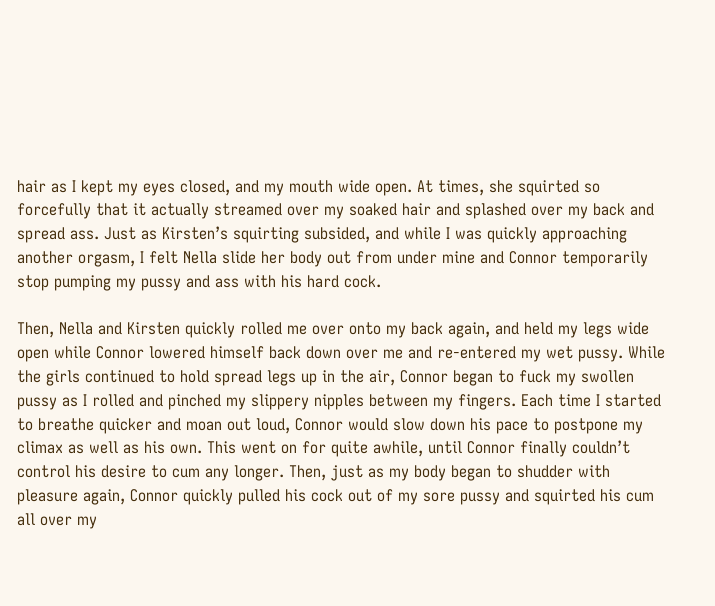hair as I kept my eyes closed, and my mouth wide open. At times, she squirted so forcefully that it actually streamed over my soaked hair and splashed over my back and spread ass. Just as Kirsten’s squirting subsided, and while I was quickly approaching another orgasm, I felt Nella slide her body out from under mine and Connor temporarily stop pumping my pussy and ass with his hard cock.

Then, Nella and Kirsten quickly rolled me over onto my back again, and held my legs wide open while Connor lowered himself back down over me and re-entered my wet pussy. While the girls continued to hold spread legs up in the air, Connor began to fuck my swollen pussy as I rolled and pinched my slippery nipples between my fingers. Each time I started to breathe quicker and moan out loud, Connor would slow down his pace to postpone my climax as well as his own. This went on for quite awhile, until Connor finally couldn’t control his desire to cum any longer. Then, just as my body began to shudder with pleasure again, Connor quickly pulled his cock out of my sore pussy and squirted his cum all over my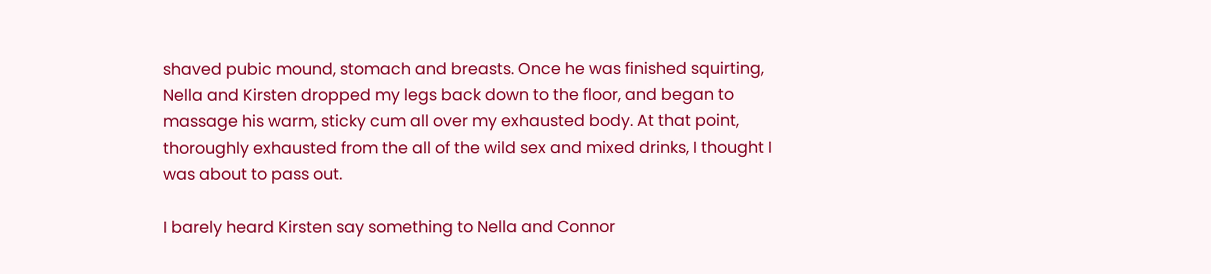shaved pubic mound, stomach and breasts. Once he was finished squirting, Nella and Kirsten dropped my legs back down to the floor, and began to massage his warm, sticky cum all over my exhausted body. At that point, thoroughly exhausted from the all of the wild sex and mixed drinks, I thought I was about to pass out.

I barely heard Kirsten say something to Nella and Connor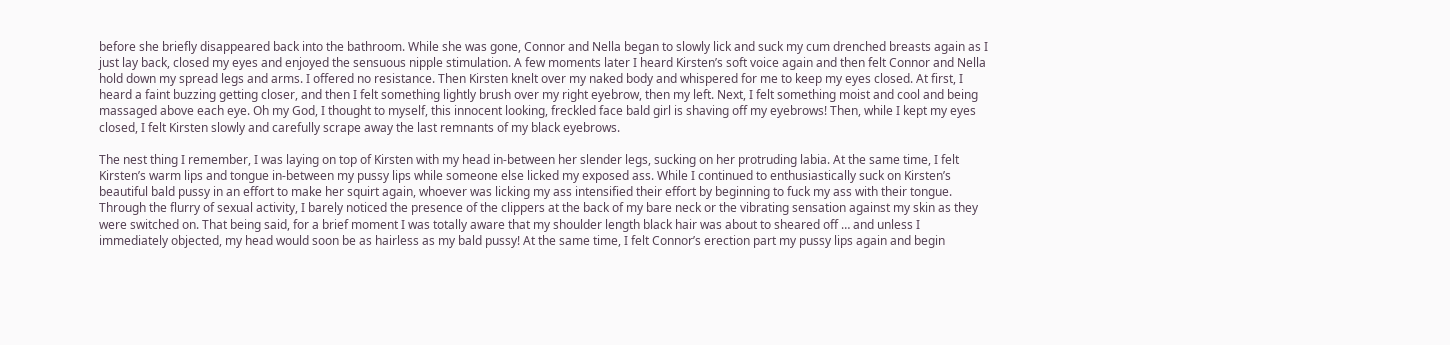before she briefly disappeared back into the bathroom. While she was gone, Connor and Nella began to slowly lick and suck my cum drenched breasts again as I just lay back, closed my eyes and enjoyed the sensuous nipple stimulation. A few moments later I heard Kirsten’s soft voice again and then felt Connor and Nella hold down my spread legs and arms. I offered no resistance. Then Kirsten knelt over my naked body and whispered for me to keep my eyes closed. At first, I heard a faint buzzing getting closer, and then I felt something lightly brush over my right eyebrow, then my left. Next, I felt something moist and cool and being massaged above each eye. Oh my God, I thought to myself, this innocent looking, freckled face bald girl is shaving off my eyebrows! Then, while I kept my eyes closed, I felt Kirsten slowly and carefully scrape away the last remnants of my black eyebrows.

The nest thing I remember, I was laying on top of Kirsten with my head in-between her slender legs, sucking on her protruding labia. At the same time, I felt Kirsten’s warm lips and tongue in-between my pussy lips while someone else licked my exposed ass. While I continued to enthusiastically suck on Kirsten’s beautiful bald pussy in an effort to make her squirt again, whoever was licking my ass intensified their effort by beginning to fuck my ass with their tongue. Through the flurry of sexual activity, I barely noticed the presence of the clippers at the back of my bare neck or the vibrating sensation against my skin as they were switched on. That being said, for a brief moment I was totally aware that my shoulder length black hair was about to sheared off … and unless I immediately objected, my head would soon be as hairless as my bald pussy! At the same time, I felt Connor’s erection part my pussy lips again and begin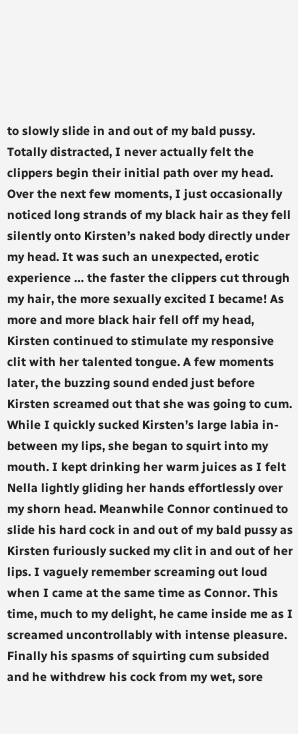to slowly slide in and out of my bald pussy. Totally distracted, I never actually felt the clippers begin their initial path over my head. Over the next few moments, I just occasionally noticed long strands of my black hair as they fell silently onto Kirsten’s naked body directly under my head. It was such an unexpected, erotic experience … the faster the clippers cut through my hair, the more sexually excited I became! As more and more black hair fell off my head, Kirsten continued to stimulate my responsive clit with her talented tongue. A few moments later, the buzzing sound ended just before Kirsten screamed out that she was going to cum. While I quickly sucked Kirsten’s large labia in-between my lips, she began to squirt into my mouth. I kept drinking her warm juices as I felt Nella lightly gliding her hands effortlessly over my shorn head. Meanwhile Connor continued to slide his hard cock in and out of my bald pussy as Kirsten furiously sucked my clit in and out of her lips. I vaguely remember screaming out loud when I came at the same time as Connor. This time, much to my delight, he came inside me as I screamed uncontrollably with intense pleasure. Finally his spasms of squirting cum subsided and he withdrew his cock from my wet, sore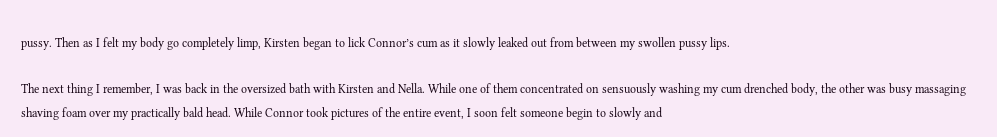pussy. Then as I felt my body go completely limp, Kirsten began to lick Connor’s cum as it slowly leaked out from between my swollen pussy lips.

The next thing I remember, I was back in the oversized bath with Kirsten and Nella. While one of them concentrated on sensuously washing my cum drenched body, the other was busy massaging shaving foam over my practically bald head. While Connor took pictures of the entire event, I soon felt someone begin to slowly and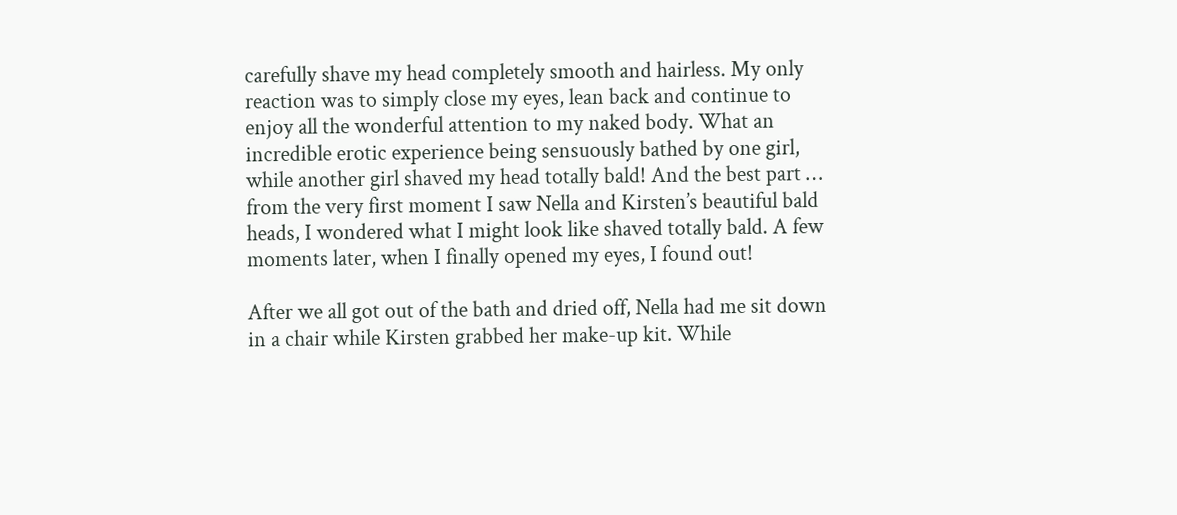carefully shave my head completely smooth and hairless. My only reaction was to simply close my eyes, lean back and continue to enjoy all the wonderful attention to my naked body. What an incredible erotic experience being sensuously bathed by one girl, while another girl shaved my head totally bald! And the best part … from the very first moment I saw Nella and Kirsten’s beautiful bald heads, I wondered what I might look like shaved totally bald. A few moments later, when I finally opened my eyes, I found out!

After we all got out of the bath and dried off, Nella had me sit down in a chair while Kirsten grabbed her make-up kit. While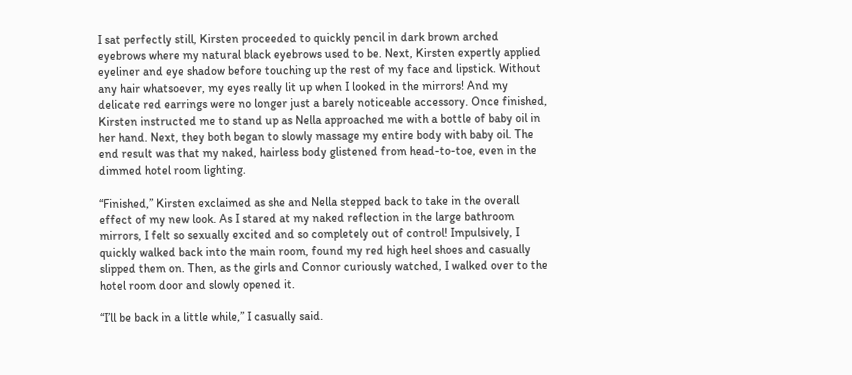I sat perfectly still, Kirsten proceeded to quickly pencil in dark brown arched eyebrows where my natural black eyebrows used to be. Next, Kirsten expertly applied eyeliner and eye shadow before touching up the rest of my face and lipstick. Without any hair whatsoever, my eyes really lit up when I looked in the mirrors! And my delicate red earrings were no longer just a barely noticeable accessory. Once finished, Kirsten instructed me to stand up as Nella approached me with a bottle of baby oil in her hand. Next, they both began to slowly massage my entire body with baby oil. The end result was that my naked, hairless body glistened from head-to-toe, even in the dimmed hotel room lighting.

“Finished,” Kirsten exclaimed as she and Nella stepped back to take in the overall effect of my new look. As I stared at my naked reflection in the large bathroom mirrors, I felt so sexually excited and so completely out of control! Impulsively, I quickly walked back into the main room, found my red high heel shoes and casually slipped them on. Then, as the girls and Connor curiously watched, I walked over to the hotel room door and slowly opened it.

“I’ll be back in a little while,” I casually said.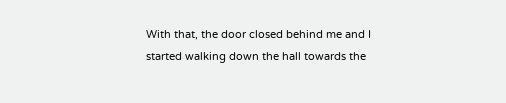With that, the door closed behind me and I started walking down the hall towards the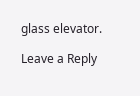glass elevator.

Leave a Reply